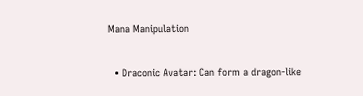Mana Manipulation

  • Draconic Avatar: Can form a dragon-like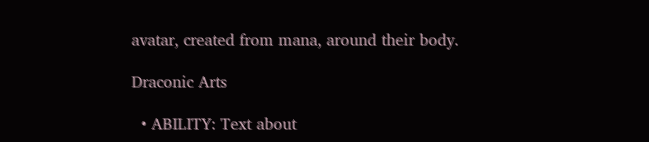avatar, created from mana, around their body.

Draconic Arts

  • ABILITY: Text about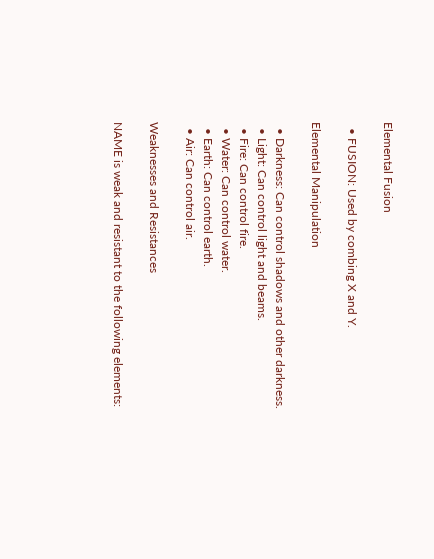Elemental Fusion

  • FUSION: Used by combing X and Y.

Elemental Manipulation

  • Darkness: Can control shadows and other darkness.
  • Light: Can control light and beams.
  • Fire: Can control fire.
  • Water: Can control water.
  • Earth: Can control earth.
  • Air: Can control air.

Weaknesses and Resistances

NAME is weak and resistant to the following elements: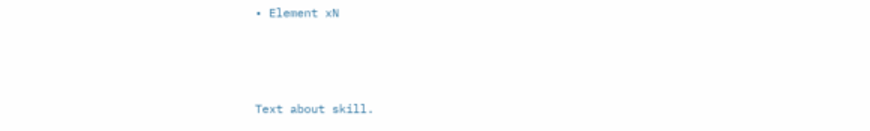• Element xN



Text about skill.